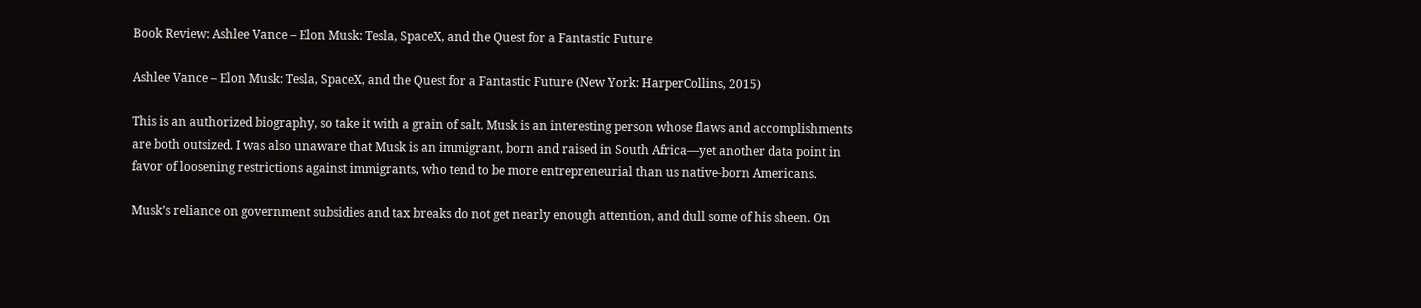Book Review: Ashlee Vance – Elon Musk: Tesla, SpaceX, and the Quest for a Fantastic Future

Ashlee Vance – Elon Musk: Tesla, SpaceX, and the Quest for a Fantastic Future (New York: HarperCollins, 2015)

This is an authorized biography, so take it with a grain of salt. Musk is an interesting person whose flaws and accomplishments are both outsized. I was also unaware that Musk is an immigrant, born and raised in South Africa—yet another data point in favor of loosening restrictions against immigrants, who tend to be more entrepreneurial than us native-born Americans.

Musk’s reliance on government subsidies and tax breaks do not get nearly enough attention, and dull some of his sheen. On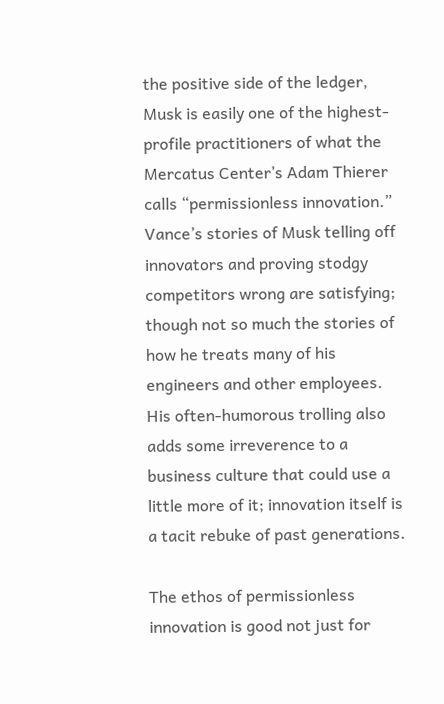the positive side of the ledger, Musk is easily one of the highest-profile practitioners of what the Mercatus Center’s Adam Thierer calls “permissionless innovation.” Vance’s stories of Musk telling off innovators and proving stodgy competitors wrong are satisfying; though not so much the stories of how he treats many of his engineers and other employees. His often-humorous trolling also adds some irreverence to a business culture that could use a little more of it; innovation itself is a tacit rebuke of past generations.

The ethos of permissionless innovation is good not just for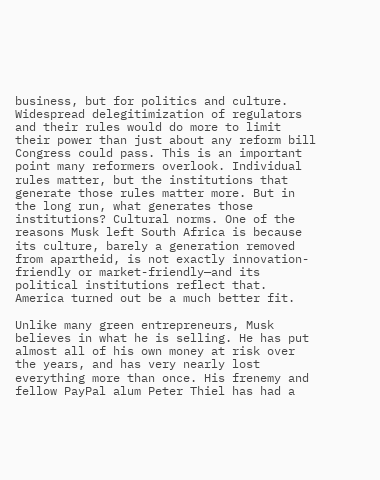business, but for politics and culture. Widespread delegitimization of regulators and their rules would do more to limit their power than just about any reform bill Congress could pass. This is an important point many reformers overlook. Individual rules matter, but the institutions that generate those rules matter more. But in the long run, what generates those institutions? Cultural norms. One of the reasons Musk left South Africa is because its culture, barely a generation removed from apartheid, is not exactly innovation-friendly or market-friendly—and its political institutions reflect that. America turned out be a much better fit.

Unlike many green entrepreneurs, Musk believes in what he is selling. He has put almost all of his own money at risk over the years, and has very nearly lost everything more than once. His frenemy and fellow PayPal alum Peter Thiel has had a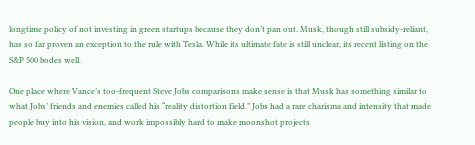longtime policy of not investing in green startups because they don’t pan out. Musk, though still subsidy-reliant, has so far proven an exception to the rule with Tesla. While its ultimate fate is still unclear, its recent listing on the S&P 500 bodes well.

One place where Vance’s too-frequent Steve Jobs comparisons make sense is that Musk has something similar to what Jobs’ friends and enemies called his “reality distortion field.” Jobs had a rare charisma and intensity that made people buy into his vision, and work impossibly hard to make moonshot projects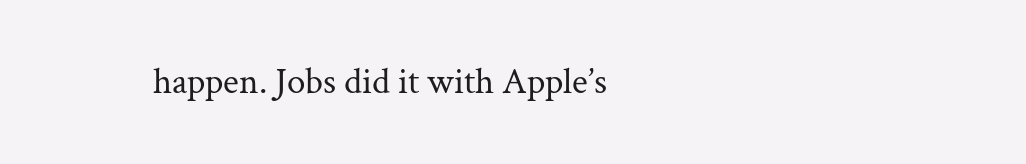happen. Jobs did it with Apple’s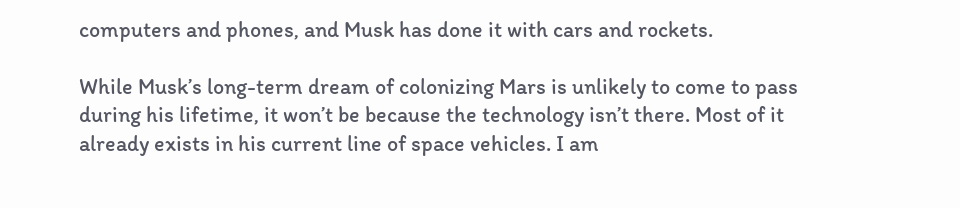computers and phones, and Musk has done it with cars and rockets.

While Musk’s long-term dream of colonizing Mars is unlikely to come to pass during his lifetime, it won’t be because the technology isn’t there. Most of it already exists in his current line of space vehicles. I am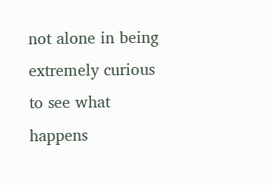not alone in being extremely curious to see what happens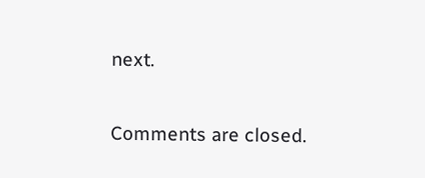next.


Comments are closed.